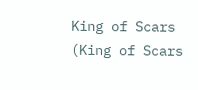King of Scars (King of Scars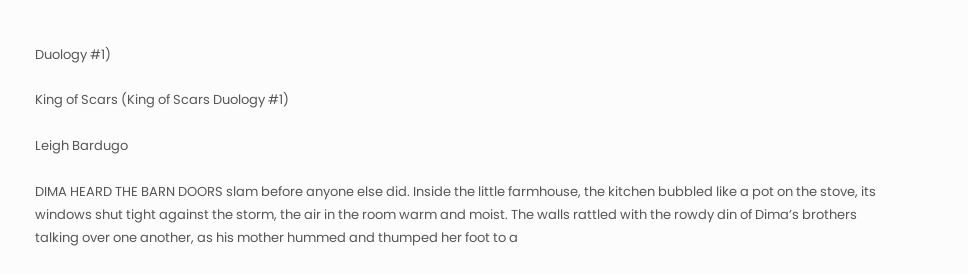Duology #1)

King of Scars (King of Scars Duology #1)

Leigh Bardugo

DIMA HEARD THE BARN DOORS slam before anyone else did. Inside the little farmhouse, the kitchen bubbled like a pot on the stove, its windows shut tight against the storm, the air in the room warm and moist. The walls rattled with the rowdy din of Dima’s brothers talking over one another, as his mother hummed and thumped her foot to a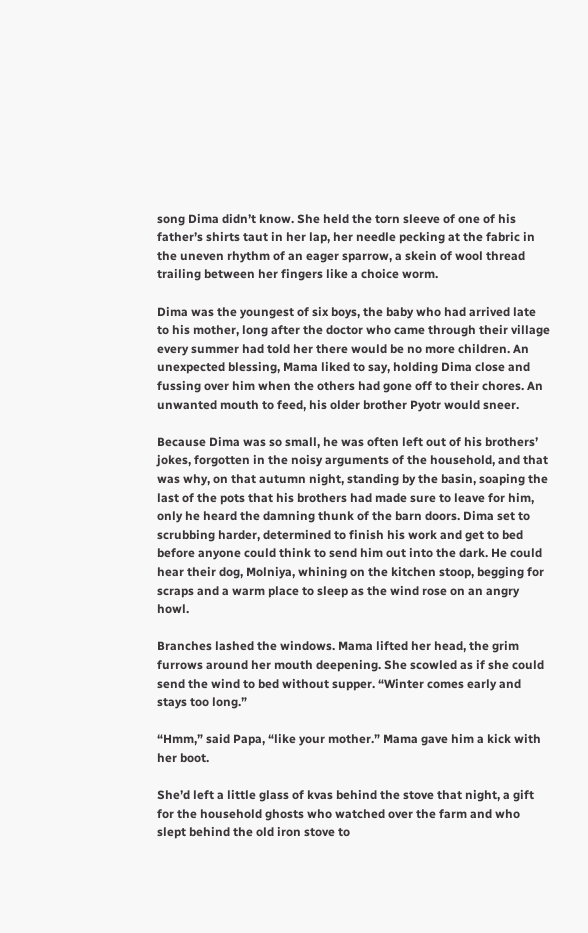song Dima didn’t know. She held the torn sleeve of one of his father’s shirts taut in her lap, her needle pecking at the fabric in the uneven rhythm of an eager sparrow, a skein of wool thread trailing between her fingers like a choice worm.

Dima was the youngest of six boys, the baby who had arrived late to his mother, long after the doctor who came through their village every summer had told her there would be no more children. An unexpected blessing, Mama liked to say, holding Dima close and fussing over him when the others had gone off to their chores. An unwanted mouth to feed, his older brother Pyotr would sneer.

Because Dima was so small, he was often left out of his brothers’ jokes, forgotten in the noisy arguments of the household, and that was why, on that autumn night, standing by the basin, soaping the last of the pots that his brothers had made sure to leave for him, only he heard the damning thunk of the barn doors. Dima set to scrubbing harder, determined to finish his work and get to bed before anyone could think to send him out into the dark. He could hear their dog, Molniya, whining on the kitchen stoop, begging for scraps and a warm place to sleep as the wind rose on an angry howl.

Branches lashed the windows. Mama lifted her head, the grim furrows around her mouth deepening. She scowled as if she could send the wind to bed without supper. “Winter comes early and stays too long.”

“Hmm,” said Papa, “like your mother.” Mama gave him a kick with her boot.

She’d left a little glass of kvas behind the stove that night, a gift for the household ghosts who watched over the farm and who slept behind the old iron stove to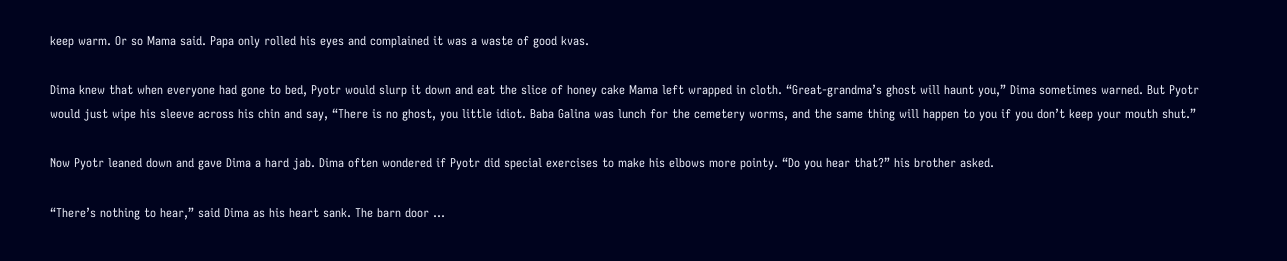keep warm. Or so Mama said. Papa only rolled his eyes and complained it was a waste of good kvas.

Dima knew that when everyone had gone to bed, Pyotr would slurp it down and eat the slice of honey cake Mama left wrapped in cloth. “Great-grandma’s ghost will haunt you,” Dima sometimes warned. But Pyotr would just wipe his sleeve across his chin and say, “There is no ghost, you little idiot. Baba Galina was lunch for the cemetery worms, and the same thing will happen to you if you don’t keep your mouth shut.”

Now Pyotr leaned down and gave Dima a hard jab. Dima often wondered if Pyotr did special exercises to make his elbows more pointy. “Do you hear that?” his brother asked.

“There’s nothing to hear,” said Dima as his heart sank. The barn door …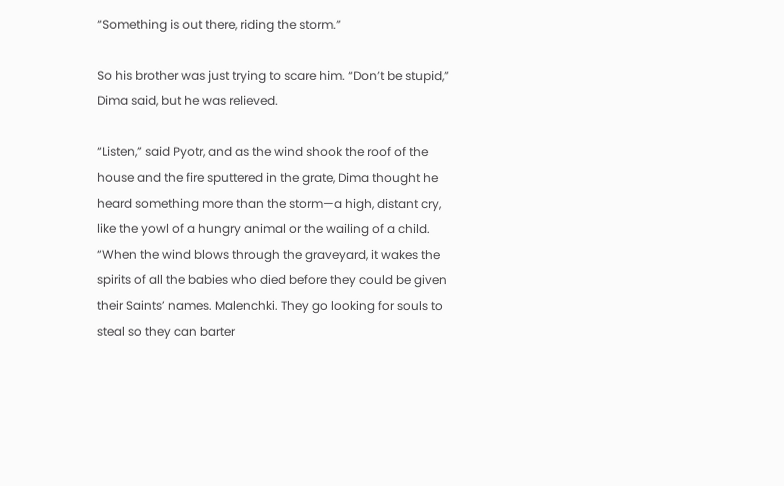“Something is out there, riding the storm.”

So his brother was just trying to scare him. “Don’t be stupid,” Dima said, but he was relieved.

“Listen,” said Pyotr, and as the wind shook the roof of the house and the fire sputtered in the grate, Dima thought he heard something more than the storm—a high, distant cry, like the yowl of a hungry animal or the wailing of a child. “When the wind blows through the graveyard, it wakes the spirits of all the babies who died before they could be given their Saints’ names. Malenchki. They go looking for souls to steal so they can barter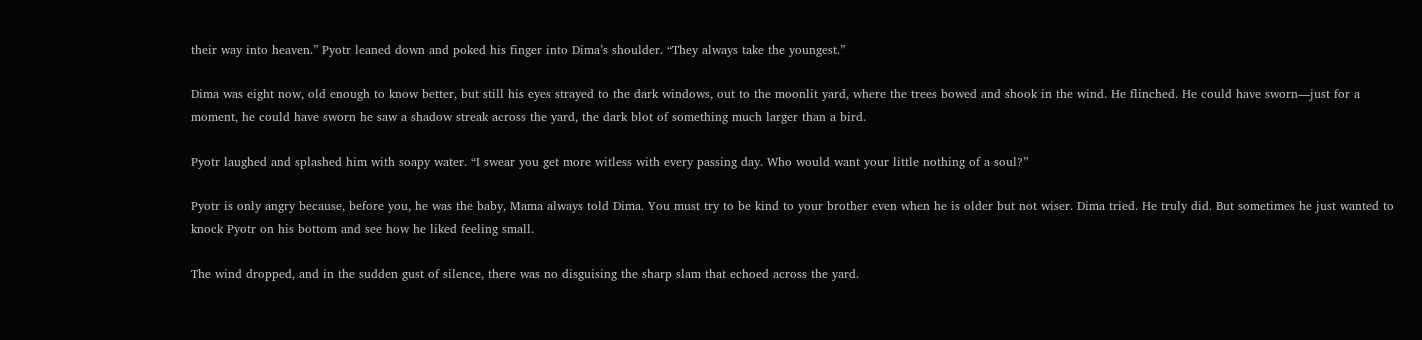their way into heaven.” Pyotr leaned down and poked his finger into Dima’s shoulder. “They always take the youngest.”

Dima was eight now, old enough to know better, but still his eyes strayed to the dark windows, out to the moonlit yard, where the trees bowed and shook in the wind. He flinched. He could have sworn—just for a moment, he could have sworn he saw a shadow streak across the yard, the dark blot of something much larger than a bird.

Pyotr laughed and splashed him with soapy water. “I swear you get more witless with every passing day. Who would want your little nothing of a soul?”

Pyotr is only angry because, before you, he was the baby, Mama always told Dima. You must try to be kind to your brother even when he is older but not wiser. Dima tried. He truly did. But sometimes he just wanted to knock Pyotr on his bottom and see how he liked feeling small.

The wind dropped, and in the sudden gust of silence, there was no disguising the sharp slam that echoed across the yard.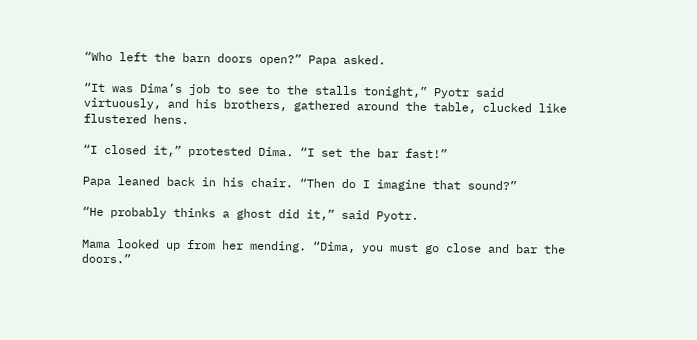“Who left the barn doors open?” Papa asked.

“It was Dima’s job to see to the stalls tonight,” Pyotr said virtuously, and his brothers, gathered around the table, clucked like flustered hens.

“I closed it,” protested Dima. “I set the bar fast!”

Papa leaned back in his chair. “Then do I imagine that sound?”

“He probably thinks a ghost did it,” said Pyotr.

Mama looked up from her mending. “Dima, you must go close and bar the doors.”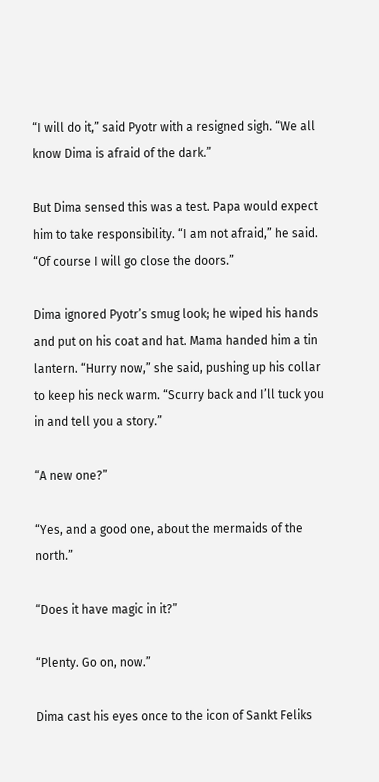“I will do it,” said Pyotr with a resigned sigh. “We all know Dima is afraid of the dark.”

But Dima sensed this was a test. Papa would expect him to take responsibility. “I am not afraid,” he said. “Of course I will go close the doors.”

Dima ignored Pyotr’s smug look; he wiped his hands and put on his coat and hat. Mama handed him a tin lantern. “Hurry now,” she said, pushing up his collar to keep his neck warm. “Scurry back and I’ll tuck you in and tell you a story.”

“A new one?”

“Yes, and a good one, about the mermaids of the north.”

“Does it have magic in it?”

“Plenty. Go on, now.”

Dima cast his eyes once to the icon of Sankt Feliks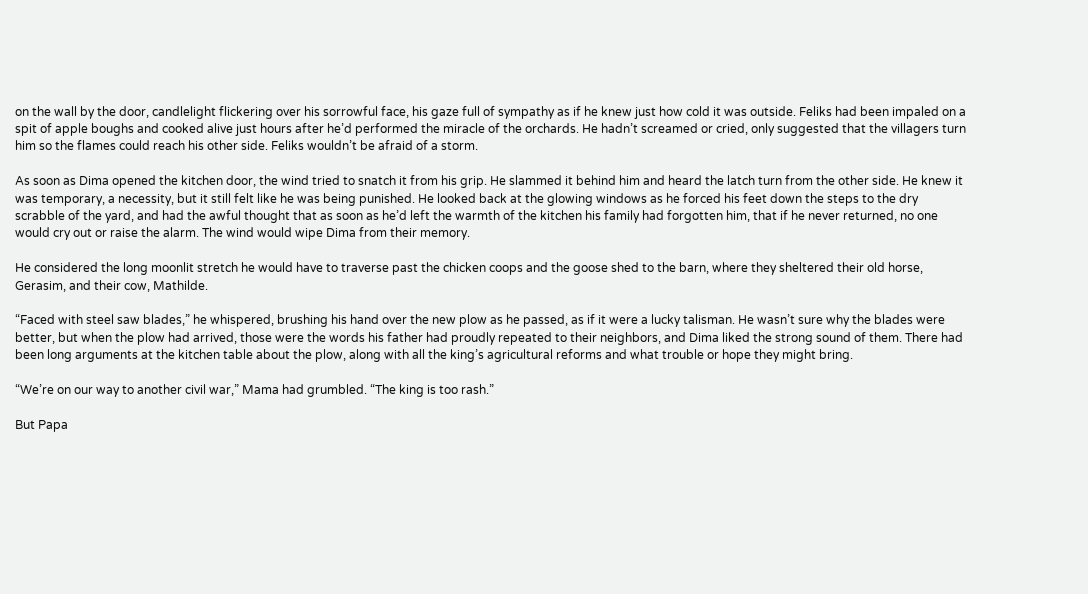on the wall by the door, candlelight flickering over his sorrowful face, his gaze full of sympathy as if he knew just how cold it was outside. Feliks had been impaled on a spit of apple boughs and cooked alive just hours after he’d performed the miracle of the orchards. He hadn’t screamed or cried, only suggested that the villagers turn him so the flames could reach his other side. Feliks wouldn’t be afraid of a storm.

As soon as Dima opened the kitchen door, the wind tried to snatch it from his grip. He slammed it behind him and heard the latch turn from the other side. He knew it was temporary, a necessity, but it still felt like he was being punished. He looked back at the glowing windows as he forced his feet down the steps to the dry scrabble of the yard, and had the awful thought that as soon as he’d left the warmth of the kitchen his family had forgotten him, that if he never returned, no one would cry out or raise the alarm. The wind would wipe Dima from their memory.

He considered the long moonlit stretch he would have to traverse past the chicken coops and the goose shed to the barn, where they sheltered their old horse, Gerasim, and their cow, Mathilde.

“Faced with steel saw blades,” he whispered, brushing his hand over the new plow as he passed, as if it were a lucky talisman. He wasn’t sure why the blades were better, but when the plow had arrived, those were the words his father had proudly repeated to their neighbors, and Dima liked the strong sound of them. There had been long arguments at the kitchen table about the plow, along with all the king’s agricultural reforms and what trouble or hope they might bring.

“We’re on our way to another civil war,” Mama had grumbled. “The king is too rash.”

But Papa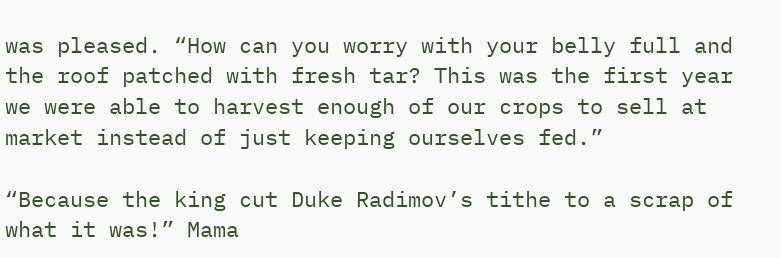was pleased. “How can you worry with your belly full and the roof patched with fresh tar? This was the first year we were able to harvest enough of our crops to sell at market instead of just keeping ourselves fed.”

“Because the king cut Duke Radimov’s tithe to a scrap of what it was!” Mama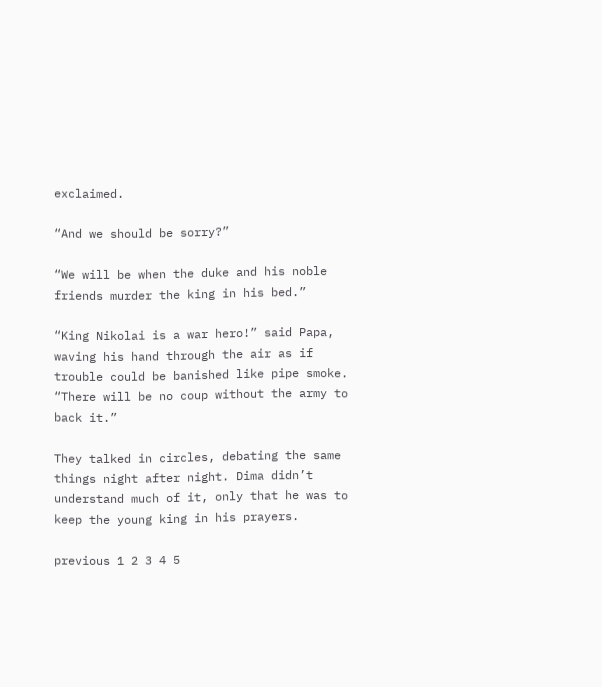exclaimed.

“And we should be sorry?”

“We will be when the duke and his noble friends murder the king in his bed.”

“King Nikolai is a war hero!” said Papa, waving his hand through the air as if trouble could be banished like pipe smoke. “There will be no coup without the army to back it.”

They talked in circles, debating the same things night after night. Dima didn’t understand much of it, only that he was to keep the young king in his prayers.

previous 1 2 3 4 5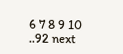6 7 8 9 10 ..92 next